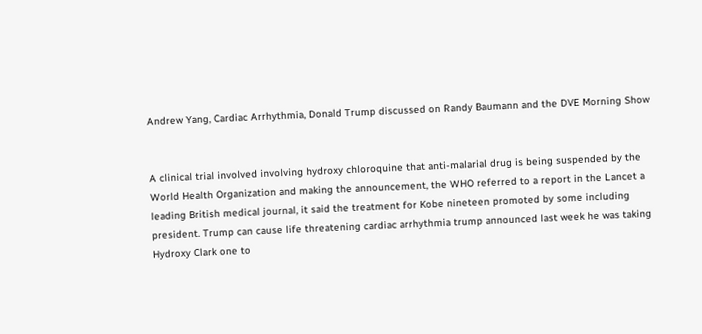Andrew Yang, Cardiac Arrhythmia, Donald Trump discussed on Randy Baumann and the DVE Morning Show


A clinical trial involved involving hydroxy chloroquine that anti-malarial drug is being suspended by the World Health Organization and making the announcement, the WHO referred to a report in the Lancet a leading British medical journal, it said the treatment for Kobe nineteen promoted by some including president. Trump can cause life threatening cardiac arrhythmia trump announced last week he was taking Hydroxy Clark one to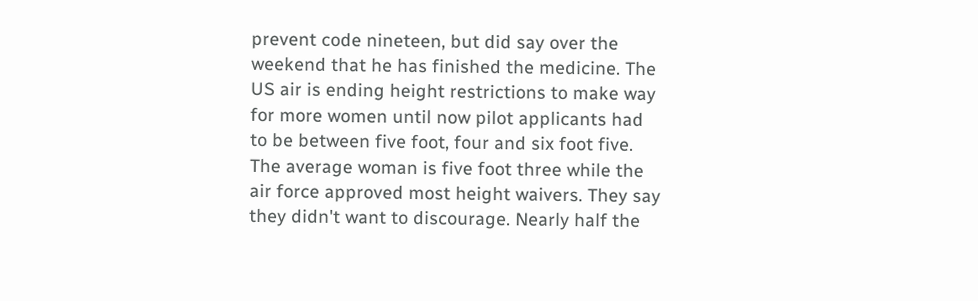prevent code nineteen, but did say over the weekend that he has finished the medicine. The US air is ending height restrictions to make way for more women until now pilot applicants had to be between five foot, four and six foot five. The average woman is five foot three while the air force approved most height waivers. They say they didn't want to discourage. Nearly half the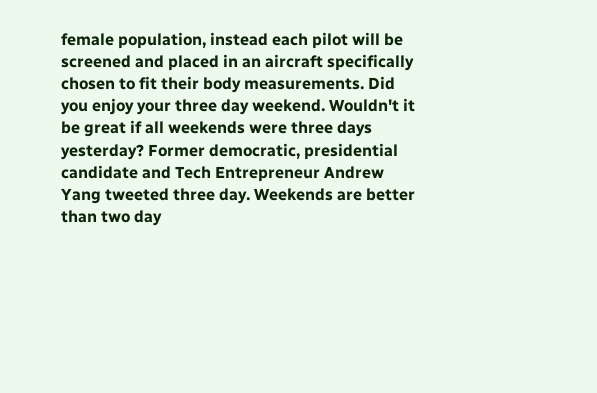female population, instead each pilot will be screened and placed in an aircraft specifically chosen to fit their body measurements. Did you enjoy your three day weekend. Wouldn't it be great if all weekends were three days yesterday? Former democratic, presidential candidate and Tech Entrepreneur Andrew Yang tweeted three day. Weekends are better than two day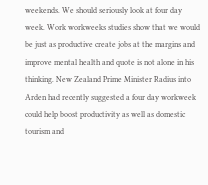weekends. We should seriously look at four day week. Work workweeks studies show that we would be just as productive create jobs at the margins and improve mental health and quote is not alone in his thinking. New Zealand Prime Minister Radius into Arden had recently suggested a four day workweek could help boost productivity as well as domestic tourism and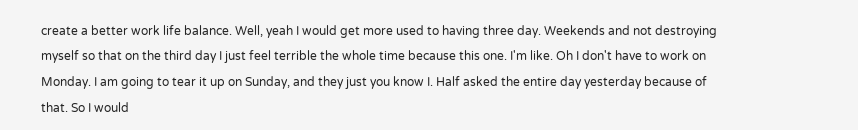create a better work life balance. Well, yeah I would get more used to having three day. Weekends and not destroying myself so that on the third day I just feel terrible the whole time because this one. I'm like. Oh I don't have to work on Monday. I am going to tear it up on Sunday, and they just you know I. Half asked the entire day yesterday because of that. So I would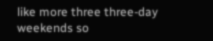like more three three-day weekends so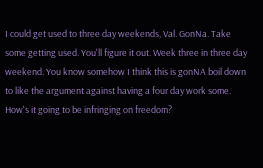I could get used to three day weekends, Val. GonNa. Take some getting used. You'll figure it out. Week three in three day weekend. You know somehow I think this is gonNA boil down to like the argument against having a four day work some. How's it going to be infringing on freedom?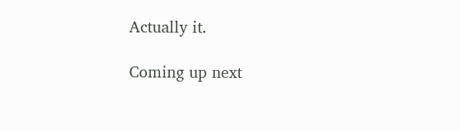Actually it.

Coming up next